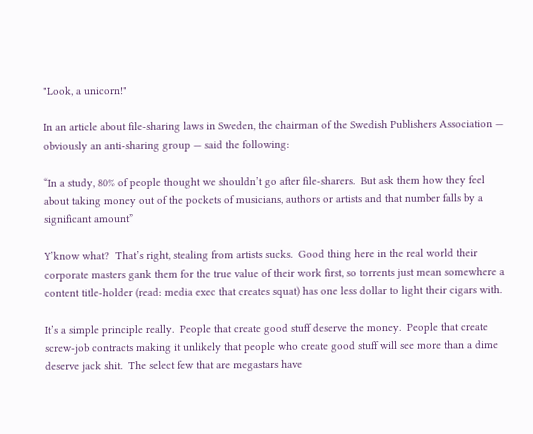"Look, a unicorn!"

In an article about file-sharing laws in Sweden, the chairman of the Swedish Publishers Association — obviously an anti-sharing group — said the following:

“In a study, 80% of people thought we shouldn’t go after file-sharers.  But ask them how they feel about taking money out of the pockets of musicians, authors or artists and that number falls by a significant amount”

Y’know what?  That’s right, stealing from artists sucks.  Good thing here in the real world their corporate masters gank them for the true value of their work first, so torrents just mean somewhere a content title-holder (read: media exec that creates squat) has one less dollar to light their cigars with.

It’s a simple principle really.  People that create good stuff deserve the money.  People that create screw-job contracts making it unlikely that people who create good stuff will see more than a dime deserve jack shit.  The select few that are megastars have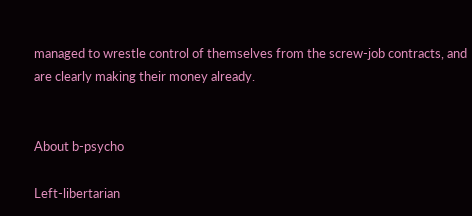managed to wrestle control of themselves from the screw-job contracts, and are clearly making their money already.


About b-psycho

Left-libertarian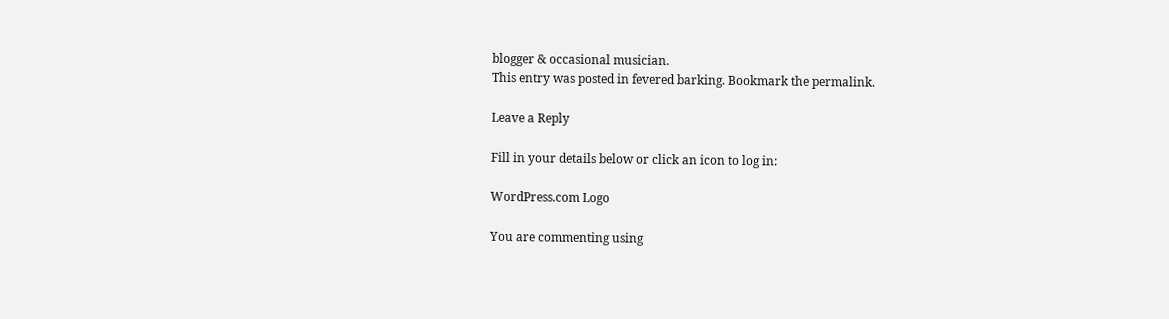blogger & occasional musician.
This entry was posted in fevered barking. Bookmark the permalink.

Leave a Reply

Fill in your details below or click an icon to log in:

WordPress.com Logo

You are commenting using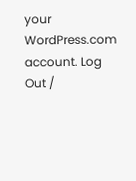your WordPress.com account. Log Out /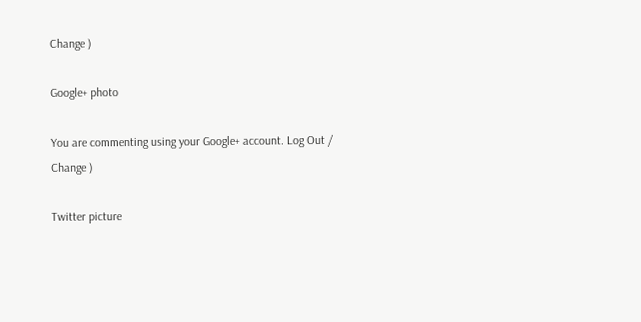Change )

Google+ photo

You are commenting using your Google+ account. Log Out /  Change )

Twitter picture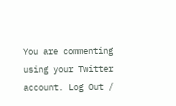You are commenting using your Twitter account. Log Out /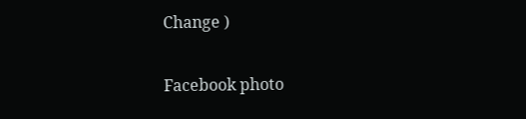Change )

Facebook photo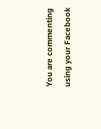You are commenting using your Facebook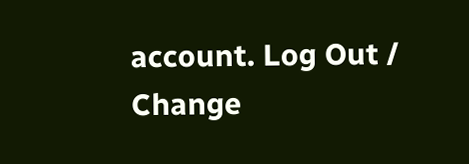account. Log Out /  Change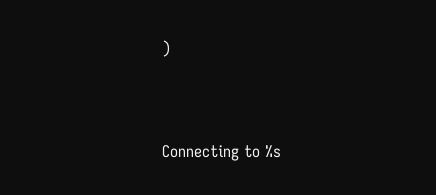)


Connecting to %s